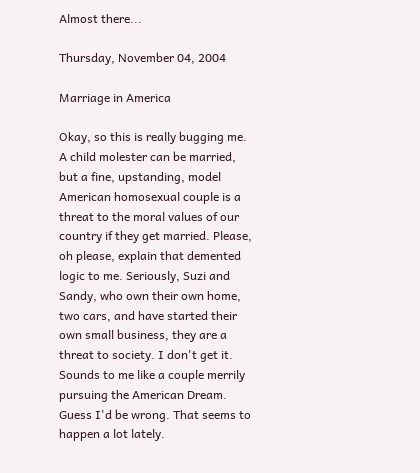Almost there...

Thursday, November 04, 2004

Marriage in America

Okay, so this is really bugging me. A child molester can be married, but a fine, upstanding, model American homosexual couple is a threat to the moral values of our country if they get married. Please, oh please, explain that demented logic to me. Seriously, Suzi and Sandy, who own their own home, two cars, and have started their own small business, they are a threat to society. I don't get it. Sounds to me like a couple merrily pursuing the American Dream. Guess I'd be wrong. That seems to happen a lot lately.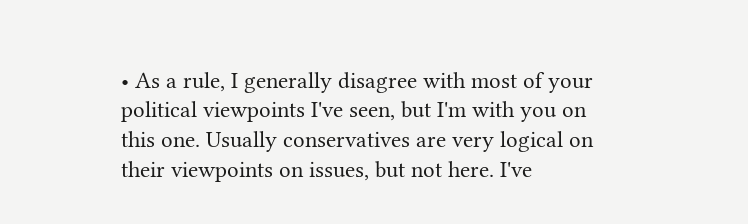• As a rule, I generally disagree with most of your political viewpoints I've seen, but I'm with you on this one. Usually conservatives are very logical on their viewpoints on issues, but not here. I've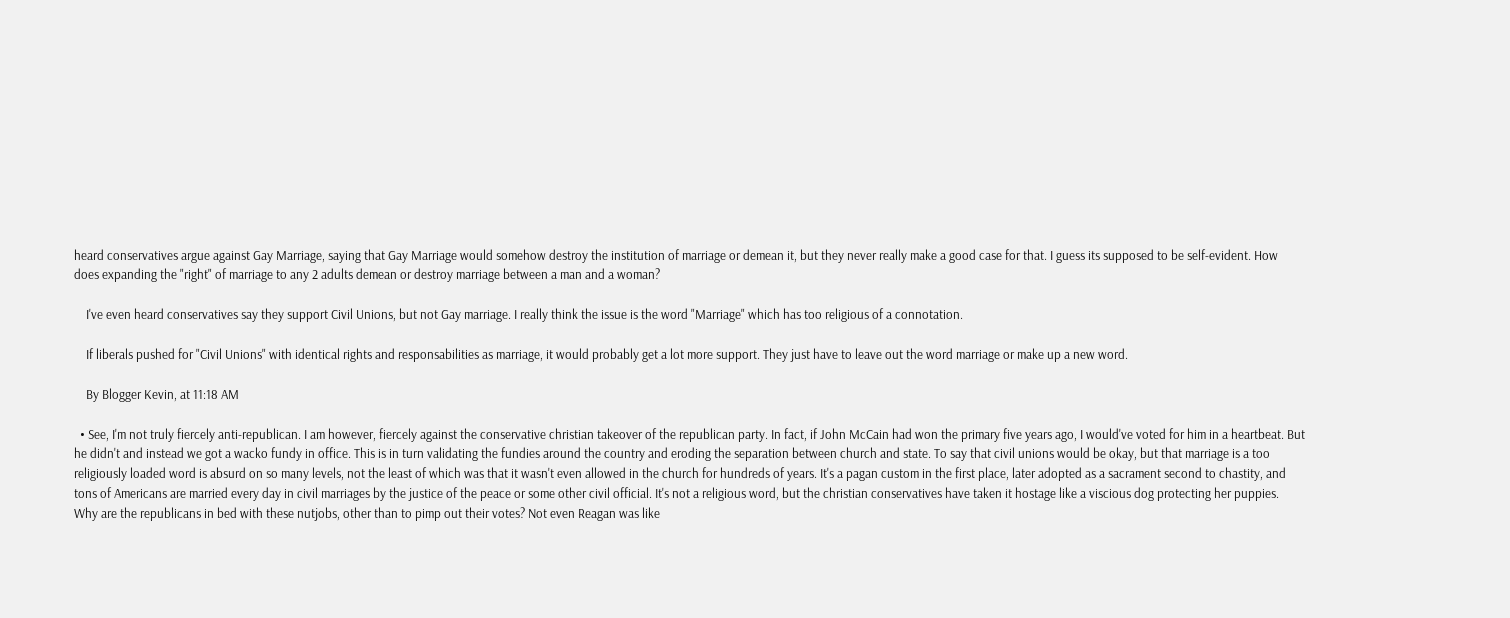heard conservatives argue against Gay Marriage, saying that Gay Marriage would somehow destroy the institution of marriage or demean it, but they never really make a good case for that. I guess its supposed to be self-evident. How does expanding the "right" of marriage to any 2 adults demean or destroy marriage between a man and a woman?

    I've even heard conservatives say they support Civil Unions, but not Gay marriage. I really think the issue is the word "Marriage" which has too religious of a connotation.

    If liberals pushed for "Civil Unions" with identical rights and responsabilities as marriage, it would probably get a lot more support. They just have to leave out the word marriage or make up a new word.

    By Blogger Kevin, at 11:18 AM

  • See, I'm not truly fiercely anti-republican. I am however, fiercely against the conservative christian takeover of the republican party. In fact, if John McCain had won the primary five years ago, I would've voted for him in a heartbeat. But he didn't and instead we got a wacko fundy in office. This is in turn validating the fundies around the country and eroding the separation between church and state. To say that civil unions would be okay, but that marriage is a too religiously loaded word is absurd on so many levels, not the least of which was that it wasn't even allowed in the church for hundreds of years. It's a pagan custom in the first place, later adopted as a sacrament second to chastity, and tons of Americans are married every day in civil marriages by the justice of the peace or some other civil official. It's not a religious word, but the christian conservatives have taken it hostage like a viscious dog protecting her puppies. Why are the republicans in bed with these nutjobs, other than to pimp out their votes? Not even Reagan was like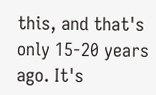this, and that's only 15-20 years ago. It's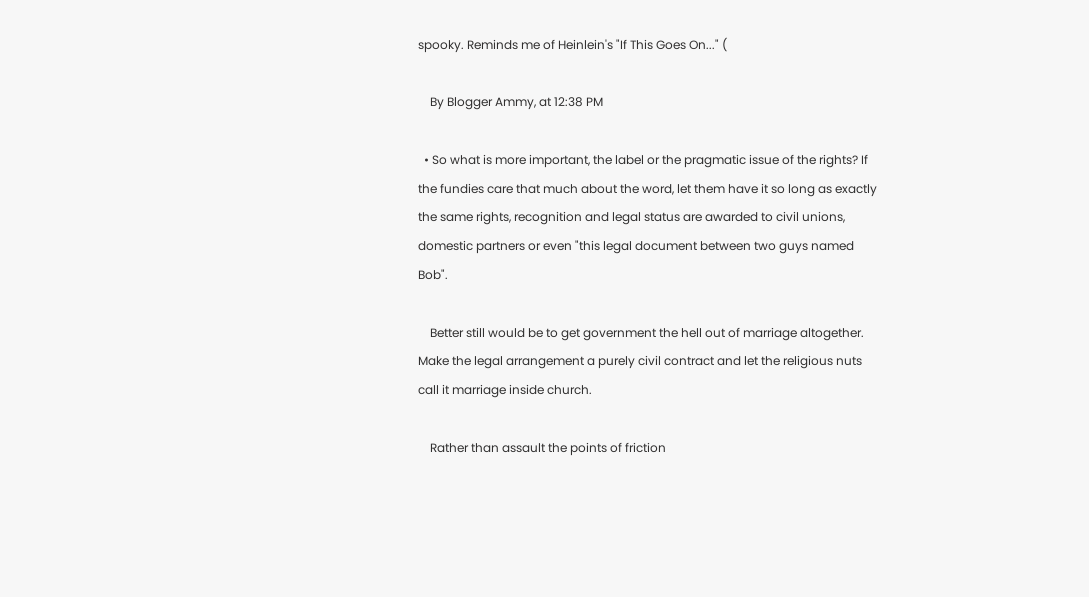spooky. Reminds me of Heinlein's "If This Goes On..." (

    By Blogger Ammy, at 12:38 PM

  • So what is more important, the label or the pragmatic issue of the rights? If the fundies care that much about the word, let them have it so long as exactly the same rights, recognition and legal status are awarded to civil unions, domestic partners or even "this legal document between two guys named Bob".

    Better still would be to get government the hell out of marriage altogether. Make the legal arrangement a purely civil contract and let the religious nuts call it marriage inside church.

    Rather than assault the points of friction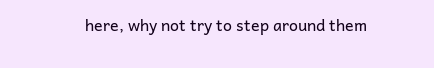here, why not try to step around them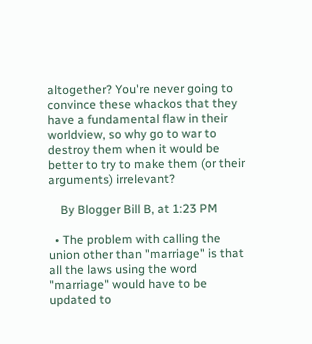altogether? You're never going to convince these whackos that they have a fundamental flaw in their worldview, so why go to war to destroy them when it would be better to try to make them (or their arguments) irrelevant?

    By Blogger Bill B, at 1:23 PM

  • The problem with calling the union other than "marriage" is that all the laws using the word "marriage" would have to be updated to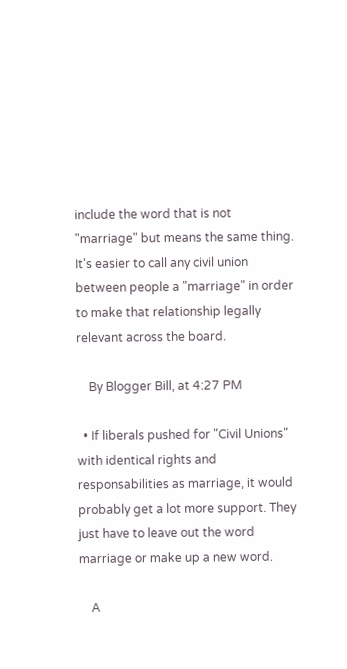include the word that is not "marriage" but means the same thing. It's easier to call any civil union between people a "marriage" in order to make that relationship legally relevant across the board.

    By Blogger Bill, at 4:27 PM

  • If liberals pushed for "Civil Unions" with identical rights and responsabilities as marriage, it would probably get a lot more support. They just have to leave out the word marriage or make up a new word.

    A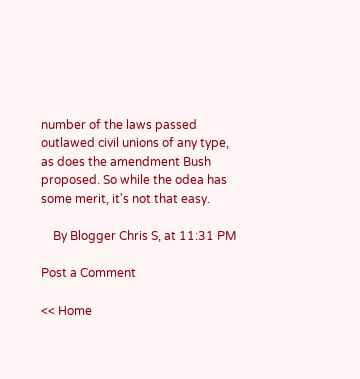number of the laws passed outlawed civil unions of any type, as does the amendment Bush proposed. So while the odea has some merit, it's not that easy.

    By Blogger Chris S, at 11:31 PM

Post a Comment

<< Home